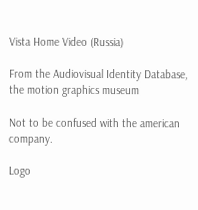Vista Home Video (Russia)

From the Audiovisual Identity Database, the motion graphics museum

Not to be confused with the american company.

Logo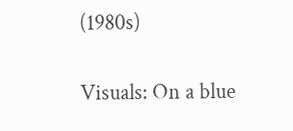(1980s)

Visuals: On a blue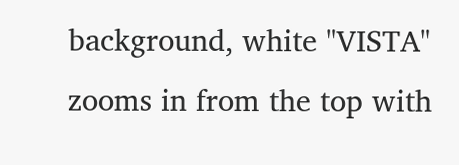background, white "VISTA" zooms in from the top with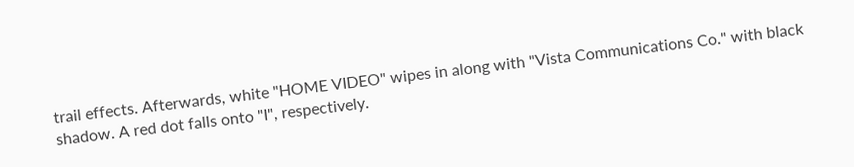trail effects. Afterwards, white "HOME VIDEO" wipes in along with "Vista Communications Co." with black shadow. A red dot falls onto "I", respectively.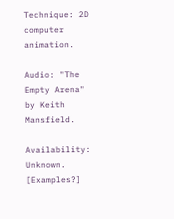Technique: 2D computer animation.

Audio: "The Empty Arena" by Keith Mansfield.

Availability: Unknown. [Examples?]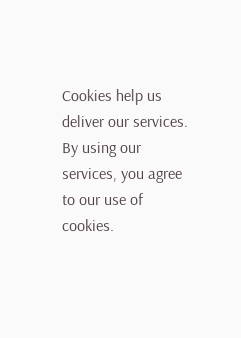Cookies help us deliver our services. By using our services, you agree to our use of cookies.